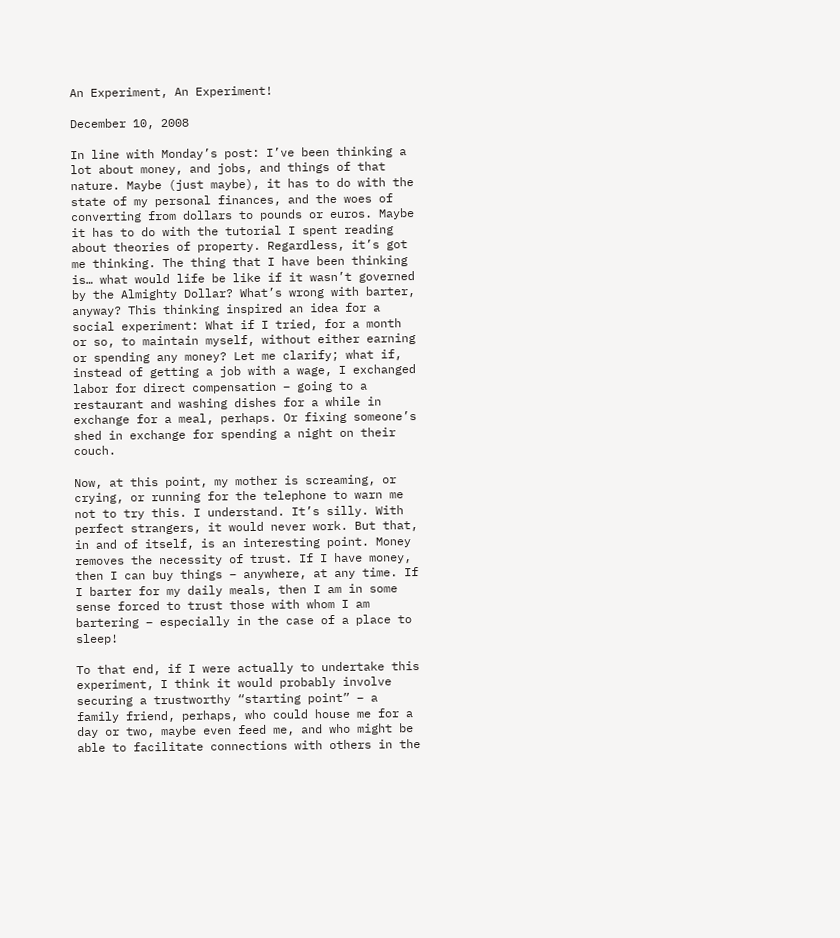An Experiment, An Experiment!

December 10, 2008

In line with Monday’s post: I’ve been thinking a lot about money, and jobs, and things of that nature. Maybe (just maybe), it has to do with the state of my personal finances, and the woes of converting from dollars to pounds or euros. Maybe it has to do with the tutorial I spent reading about theories of property. Regardless, it’s got me thinking. The thing that I have been thinking is… what would life be like if it wasn’t governed by the Almighty Dollar? What’s wrong with barter, anyway? This thinking inspired an idea for a social experiment: What if I tried, for a month or so, to maintain myself, without either earning or spending any money? Let me clarify; what if, instead of getting a job with a wage, I exchanged labor for direct compensation – going to a restaurant and washing dishes for a while in exchange for a meal, perhaps. Or fixing someone’s shed in exchange for spending a night on their couch.

Now, at this point, my mother is screaming, or crying, or running for the telephone to warn me not to try this. I understand. It’s silly. With perfect strangers, it would never work. But that, in and of itself, is an interesting point. Money removes the necessity of trust. If I have money, then I can buy things – anywhere, at any time. If I barter for my daily meals, then I am in some sense forced to trust those with whom I am bartering – especially in the case of a place to sleep!

To that end, if I were actually to undertake this experiment, I think it would probably involve securing a trustworthy “starting point” – a family friend, perhaps, who could house me for a day or two, maybe even feed me, and who might be able to facilitate connections with others in the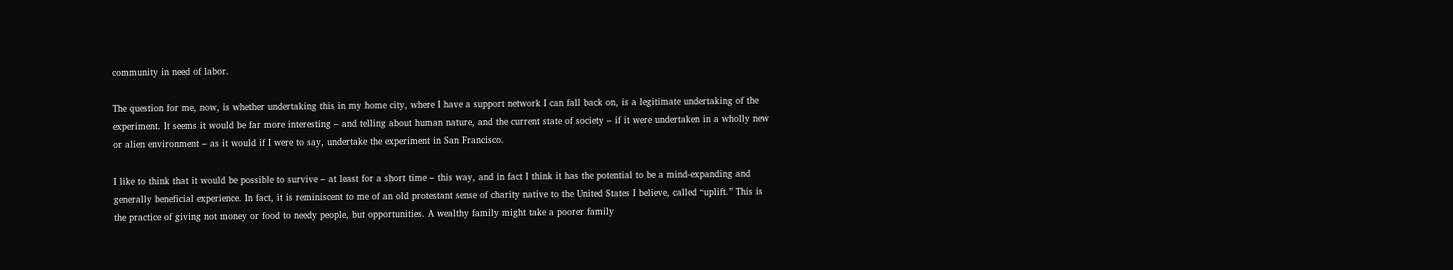community in need of labor.

The question for me, now, is whether undertaking this in my home city, where I have a support network I can fall back on, is a legitimate undertaking of the experiment. It seems it would be far more interesting – and telling about human nature, and the current state of society – if it were undertaken in a wholly new or alien environment – as it would if I were to say, undertake the experiment in San Francisco.

I like to think that it would be possible to survive – at least for a short time – this way, and in fact I think it has the potential to be a mind-expanding and generally beneficial experience. In fact, it is reminiscent to me of an old protestant sense of charity native to the United States I believe, called “uplift.” This is the practice of giving not money or food to needy people, but opportunities. A wealthy family might take a poorer family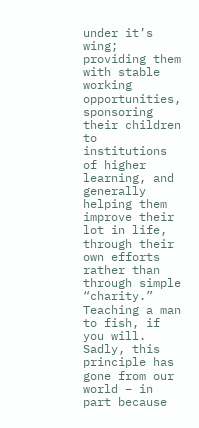under it’s wing; providing them with stable working opportunities, sponsoring their children to institutions of higher learning, and generally helping them improve their lot in life, through their own efforts rather than through simple “charity.” Teaching a man to fish, if you will. Sadly, this principle has gone from our world – in part because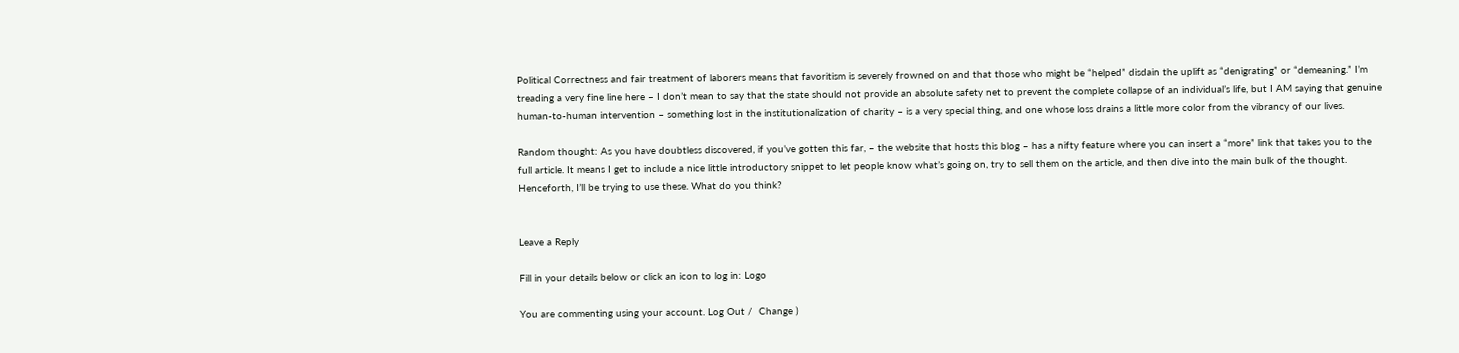Political Correctness and fair treatment of laborers means that favoritism is severely frowned on and that those who might be “helped” disdain the uplift as “denigrating” or “demeaning.” I’m treading a very fine line here – I don’t mean to say that the state should not provide an absolute safety net to prevent the complete collapse of an individual’s life, but I AM saying that genuine human-to-human intervention – something lost in the institutionalization of charity – is a very special thing, and one whose loss drains a little more color from the vibrancy of our lives.

Random thought: As you have doubtless discovered, if you’ve gotten this far, – the website that hosts this blog – has a nifty feature where you can insert a “more” link that takes you to the full article. It means I get to include a nice little introductory snippet to let people know what’s going on, try to sell them on the article, and then dive into the main bulk of the thought. Henceforth, I’ll be trying to use these. What do you think?


Leave a Reply

Fill in your details below or click an icon to log in: Logo

You are commenting using your account. Log Out /  Change )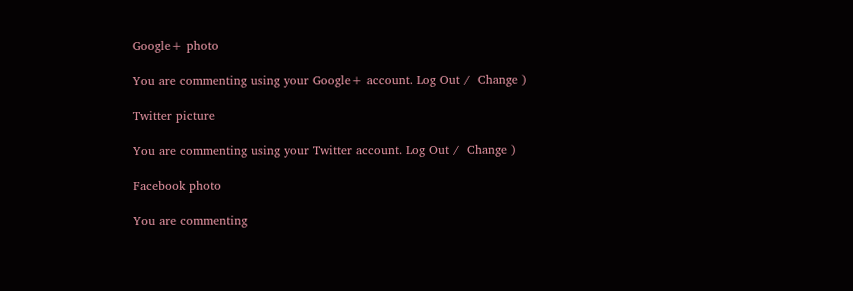Google+ photo

You are commenting using your Google+ account. Log Out /  Change )

Twitter picture

You are commenting using your Twitter account. Log Out /  Change )

Facebook photo

You are commenting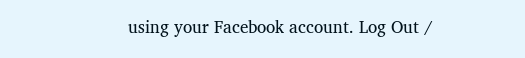using your Facebook account. Log Out /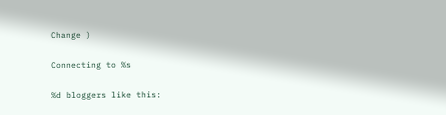Change )

Connecting to %s

%d bloggers like this: